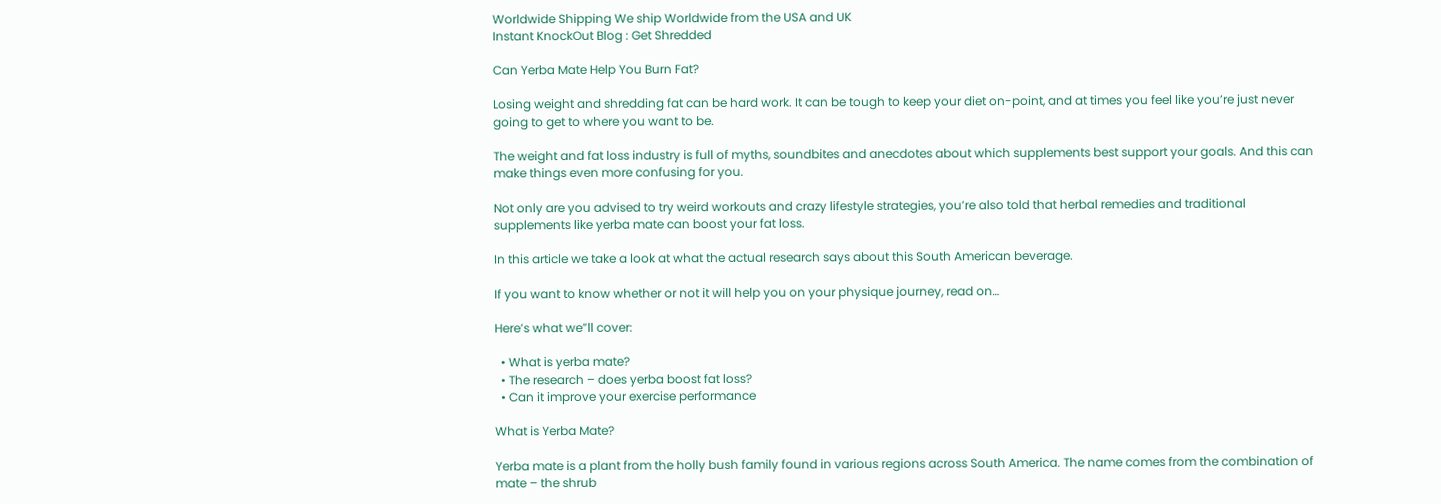Worldwide Shipping We ship Worldwide from the USA and UK
Instant KnockOut Blog : Get Shredded

Can Yerba Mate Help You Burn Fat?

Losing weight and shredding fat can be hard work. It can be tough to keep your diet on-point, and at times you feel like you’re just never going to get to where you want to be.

The weight and fat loss industry is full of myths, soundbites and anecdotes about which supplements best support your goals. And this can make things even more confusing for you.

Not only are you advised to try weird workouts and crazy lifestyle strategies, you’re also told that herbal remedies and traditional supplements like yerba mate can boost your fat loss.

In this article we take a look at what the actual research says about this South American beverage.

If you want to know whether or not it will help you on your physique journey, read on…

Here’s what we”ll cover:

  • What is yerba mate?
  • The research – does yerba boost fat loss?
  • Can it improve your exercise performance

What is Yerba Mate?

Yerba mate is a plant from the holly bush family found in various regions across South America. The name comes from the combination of mate – the shrub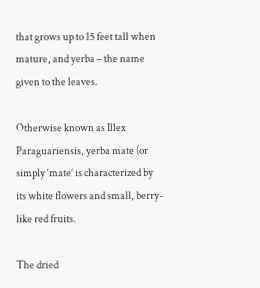that grows up to 15 feet tall when mature, and yerba – the name given to the leaves.

Otherwise known as Illex Paraguariensis, yerba mate (or simply ‘mate’ is characterized by its white flowers and small, berry-like red fruits.

The dried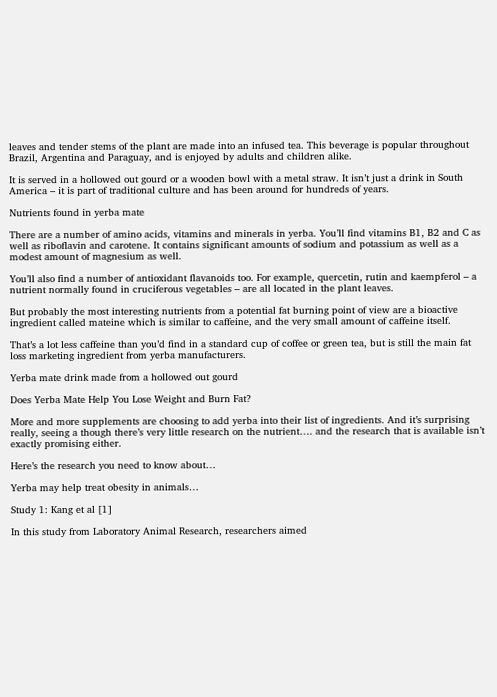leaves and tender stems of the plant are made into an infused tea. This beverage is popular throughout Brazil, Argentina and Paraguay, and is enjoyed by adults and children alike.

It is served in a hollowed out gourd or a wooden bowl with a metal straw. It isn’t just a drink in South America – it is part of traditional culture and has been around for hundreds of years.

Nutrients found in yerba mate

There are a number of amino acids, vitamins and minerals in yerba. You’ll find vitamins B1, B2 and C as well as riboflavin and carotene. It contains significant amounts of sodium and potassium as well as a modest amount of magnesium as well.

You’ll also find a number of antioxidant flavanoids too. For example, quercetin, rutin and kaempferol – a nutrient normally found in cruciferous vegetables – are all located in the plant leaves.

But probably the most interesting nutrients from a potential fat burning point of view are a bioactive ingredient called mateine which is similar to caffeine, and the very small amount of caffeine itself.

That’s a lot less caffeine than you’d find in a standard cup of coffee or green tea, but is still the main fat loss marketing ingredient from yerba manufacturers.

Yerba mate drink made from a hollowed out gourd

Does Yerba Mate Help You Lose Weight and Burn Fat?

More and more supplements are choosing to add yerba into their list of ingredients. And it’s surprising really, seeing a though there’s very little research on the nutrient…. and the research that is available isn’t exactly promising either.

Here’s the research you need to know about…

Yerba may help treat obesity in animals…

Study 1: Kang et al [1]

In this study from Laboratory Animal Research, researchers aimed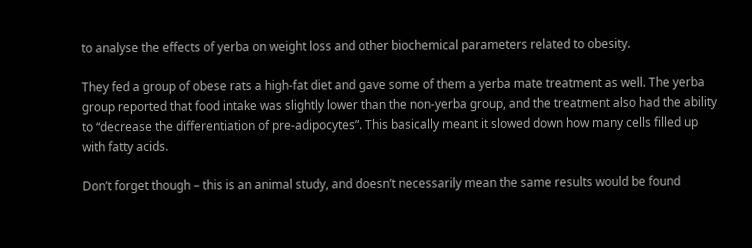to analyse the effects of yerba on weight loss and other biochemical parameters related to obesity.

They fed a group of obese rats a high-fat diet and gave some of them a yerba mate treatment as well. The yerba group reported that food intake was slightly lower than the non-yerba group, and the treatment also had the ability to “decrease the differentiation of pre-adipocytes”. This basically meant it slowed down how many cells filled up with fatty acids.

Don’t forget though – this is an animal study, and doesn’t necessarily mean the same results would be found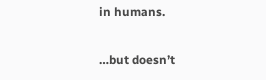in humans.

…but doesn’t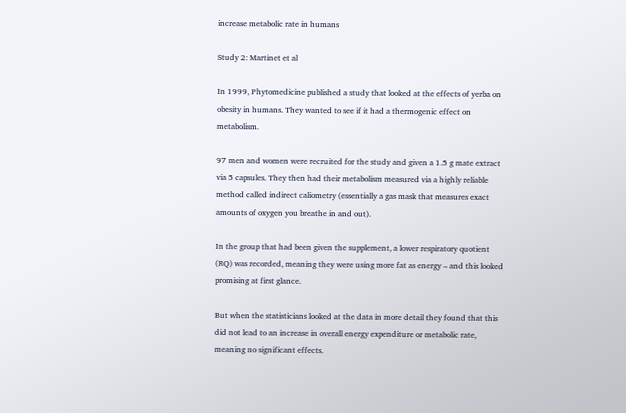increase metabolic rate in humans

Study 2: Martinet et al

In 1999, Phytomedicine published a study that looked at the effects of yerba on obesity in humans. They wanted to see if it had a thermogenic effect on metabolism.

97 men and women were recruited for the study and given a 1.5 g mate extract via 5 capsules. They then had their metabolism measured via a highly reliable method called indirect caliometry (essentially a gas mask that measures exact amounts of oxygen you breathe in and out).

In the group that had been given the supplement, a lower respiratory quotient (RQ) was recorded, meaning they were using more fat as energy – and this looked promising at first glance.

But when the statisticians looked at the data in more detail they found that this did not lead to an increase in overall energy expenditure or metabolic rate, meaning no significant effects.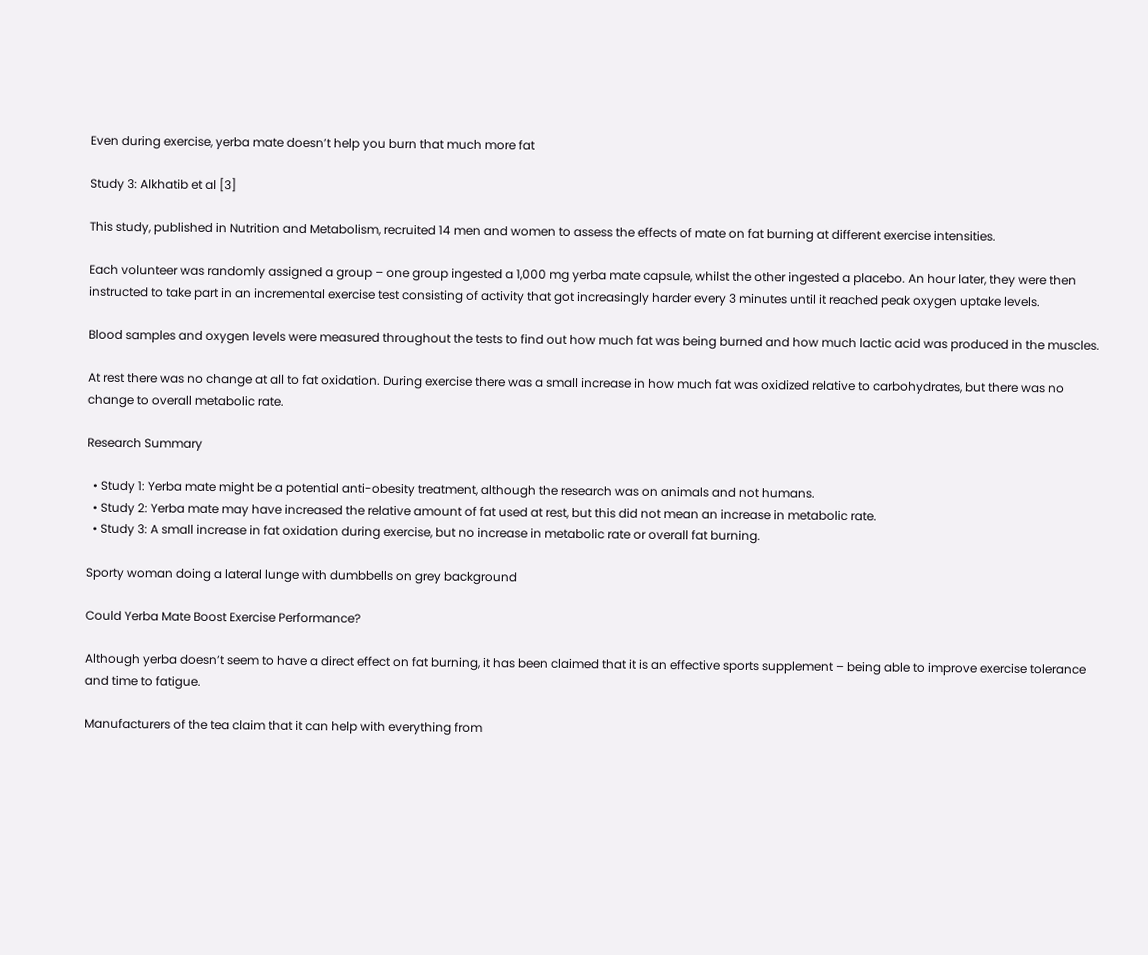Even during exercise, yerba mate doesn’t help you burn that much more fat

Study 3: Alkhatib et al [3]

This study, published in Nutrition and Metabolism, recruited 14 men and women to assess the effects of mate on fat burning at different exercise intensities.

Each volunteer was randomly assigned a group – one group ingested a 1,000 mg yerba mate capsule, whilst the other ingested a placebo. An hour later, they were then instructed to take part in an incremental exercise test consisting of activity that got increasingly harder every 3 minutes until it reached peak oxygen uptake levels.

Blood samples and oxygen levels were measured throughout the tests to find out how much fat was being burned and how much lactic acid was produced in the muscles.

At rest there was no change at all to fat oxidation. During exercise there was a small increase in how much fat was oxidized relative to carbohydrates, but there was no change to overall metabolic rate.

Research Summary

  • Study 1: Yerba mate might be a potential anti-obesity treatment, although the research was on animals and not humans.
  • Study 2: Yerba mate may have increased the relative amount of fat used at rest, but this did not mean an increase in metabolic rate.
  • Study 3: A small increase in fat oxidation during exercise, but no increase in metabolic rate or overall fat burning.

Sporty woman doing a lateral lunge with dumbbells on grey background

Could Yerba Mate Boost Exercise Performance?

Although yerba doesn’t seem to have a direct effect on fat burning, it has been claimed that it is an effective sports supplement – being able to improve exercise tolerance and time to fatigue.

Manufacturers of the tea claim that it can help with everything from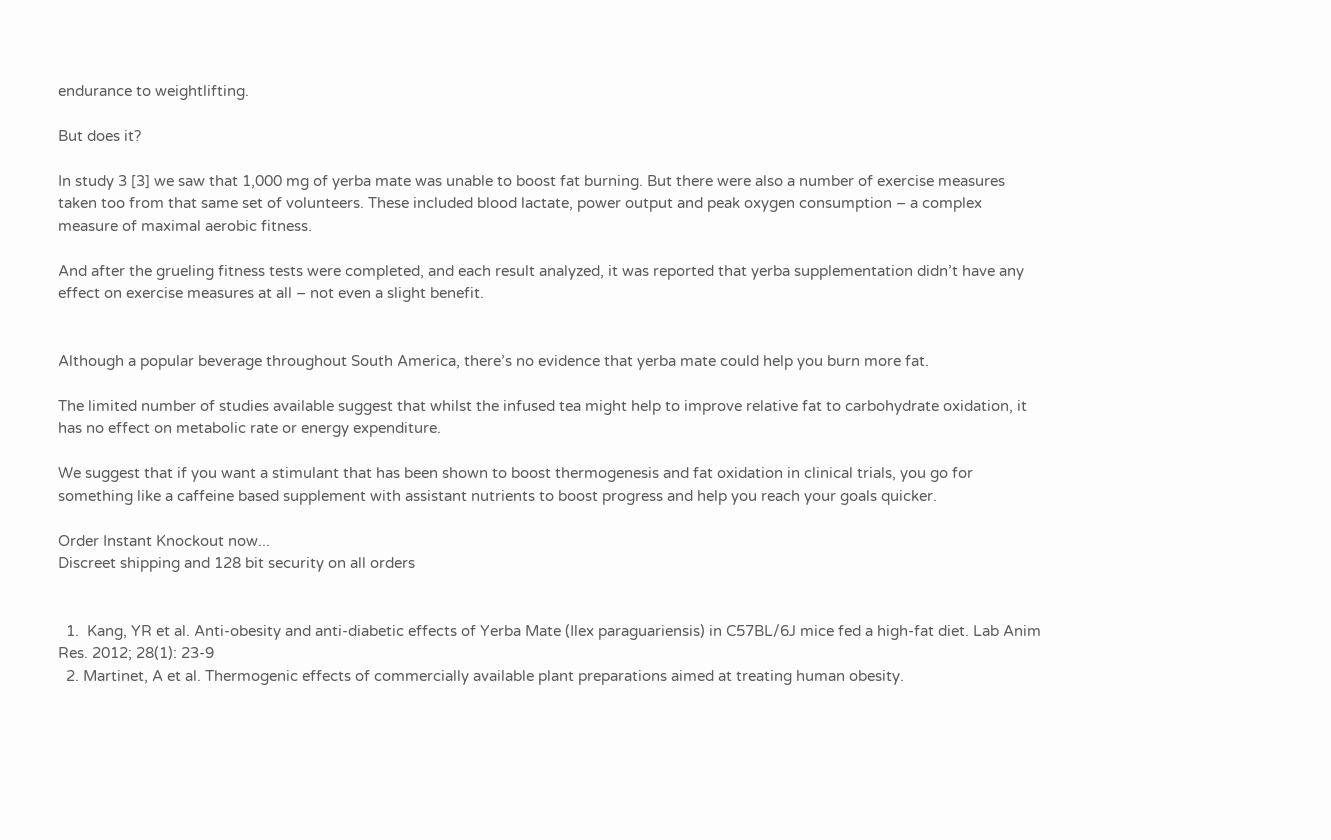endurance to weightlifting.

But does it?

In study 3 [3] we saw that 1,000 mg of yerba mate was unable to boost fat burning. But there were also a number of exercise measures taken too from that same set of volunteers. These included blood lactate, power output and peak oxygen consumption – a complex measure of maximal aerobic fitness.

And after the grueling fitness tests were completed, and each result analyzed, it was reported that yerba supplementation didn’t have any effect on exercise measures at all – not even a slight benefit.


Although a popular beverage throughout South America, there’s no evidence that yerba mate could help you burn more fat.

The limited number of studies available suggest that whilst the infused tea might help to improve relative fat to carbohydrate oxidation, it has no effect on metabolic rate or energy expenditure.

We suggest that if you want a stimulant that has been shown to boost thermogenesis and fat oxidation in clinical trials, you go for something like a caffeine based supplement with assistant nutrients to boost progress and help you reach your goals quicker.

Order Instant Knockout now...
Discreet shipping and 128 bit security on all orders


  1.  Kang, YR et al. Anti-obesity and anti-diabetic effects of Yerba Mate (Ilex paraguariensis) in C57BL/6J mice fed a high-fat diet. Lab Anim Res. 2012; 28(1): 23-9
  2. Martinet, A et al. Thermogenic effects of commercially available plant preparations aimed at treating human obesity.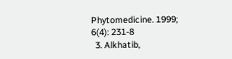Phytomedicine. 1999; 6(4): 231-8
  3. Alkhatib,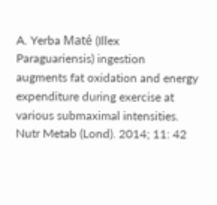A. Yerba Maté (Illex Paraguariensis) ingestion augments fat oxidation and energy expenditure during exercise at various submaximal intensities. Nutr Metab (Lond). 2014; 11: 42